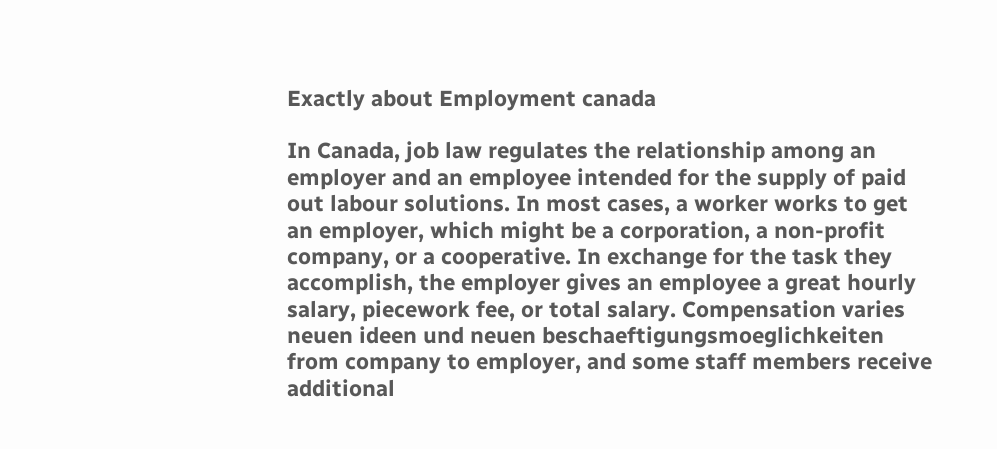Exactly about Employment canada

In Canada, job law regulates the relationship among an employer and an employee intended for the supply of paid out labour solutions. In most cases, a worker works to get an employer, which might be a corporation, a non-profit company, or a cooperative. In exchange for the task they accomplish, the employer gives an employee a great hourly salary, piecework fee, or total salary. Compensation varies neuen ideen und neuen beschaeftigungsmoeglichkeiten from company to employer, and some staff members receive additional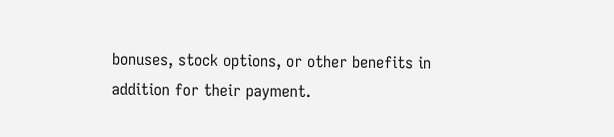bonuses, stock options, or other benefits in addition for their payment.